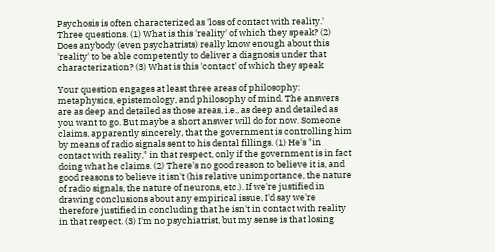Psychosis is often characterized as 'loss of contact with reality.' Three questions. (1) What is this 'reality' of which they speak? (2) Does anybody (even psychatrists) really know enough about this 'reality' to be able competently to deliver a diagnosis under that characterization? (3) What is this 'contact' of which they speak

Your question engages at least three areas of philosophy: metaphysics, epistemology, and philosophy of mind. The answers are as deep and detailed as those areas, i.e., as deep and detailed as you want to go. But maybe a short answer will do for now. Someone claims, apparently sincerely, that the government is controlling him by means of radio signals sent to his dental fillings. (1) He's "in contact with reality," in that respect, only if the government is in fact doing what he claims. (2) There's no good reason to believe it is, and good reasons to believe it isn't (his relative unimportance, the nature of radio signals, the nature of neurons, etc.). If we're justified in drawing conclusions about any empirical issue, I'd say we're therefore justified in concluding that he isn't in contact with reality in that respect. (3) I'm no psychiatrist, but my sense is that losing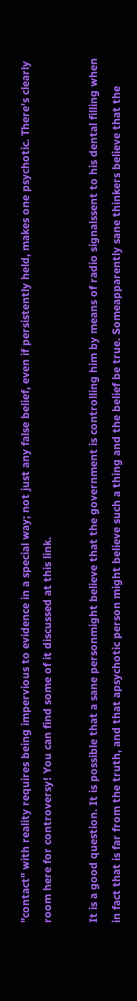"contact" with reality requires being impervious to evidence in a special way; not just any false belief, even if persistently held, makes one psychotic. There's clearly room here for controversy! You can find some of it discussed at this link.

It is a good question. It is possible that a sane personmight believe that the government is controlling him by means of radio signalssent to his dental filling when in fact that is far from the truth, and that apsychotic person might believe such a thing and the belief be true. Someapparently sane thinkers believe that the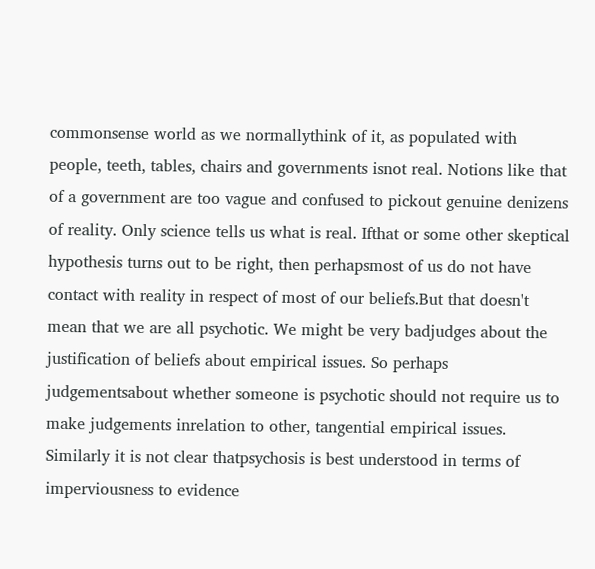commonsense world as we normallythink of it, as populated with people, teeth, tables, chairs and governments isnot real. Notions like that of a government are too vague and confused to pickout genuine denizens of reality. Only science tells us what is real. Ifthat or some other skeptical hypothesis turns out to be right, then perhapsmost of us do not have contact with reality in respect of most of our beliefs.But that doesn't mean that we are all psychotic. We might be very badjudges about the justification of beliefs about empirical issues. So perhaps judgementsabout whether someone is psychotic should not require us to make judgements inrelation to other, tangential empirical issues. Similarly it is not clear thatpsychosis is best understood in terms of imperviousness to evidence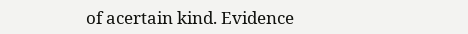of acertain kind. Evidence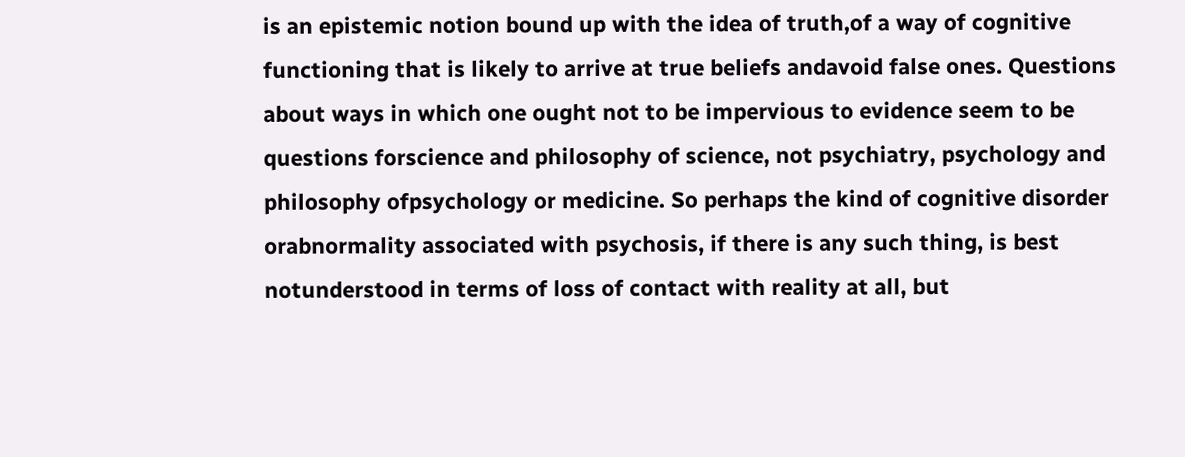is an epistemic notion bound up with the idea of truth,of a way of cognitive functioning that is likely to arrive at true beliefs andavoid false ones. Questions about ways in which one ought not to be impervious to evidence seem to be questions forscience and philosophy of science, not psychiatry, psychology and philosophy ofpsychology or medicine. So perhaps the kind of cognitive disorder orabnormality associated with psychosis, if there is any such thing, is best notunderstood in terms of loss of contact with reality at all, but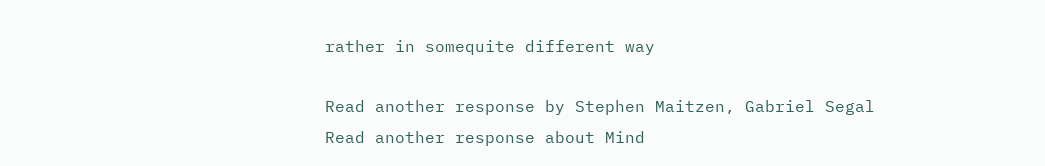rather in somequite different way

Read another response by Stephen Maitzen, Gabriel Segal
Read another response about Mind